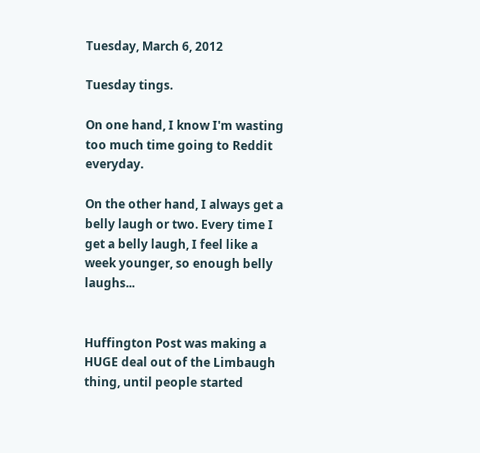Tuesday, March 6, 2012

Tuesday tings.

On one hand, I know I'm wasting too much time going to Reddit everyday.

On the other hand, I always get a belly laugh or two. Every time I get a belly laugh, I feel like a week younger, so enough belly laughs...


Huffington Post was making a HUGE deal out of the Limbaugh thing, until people started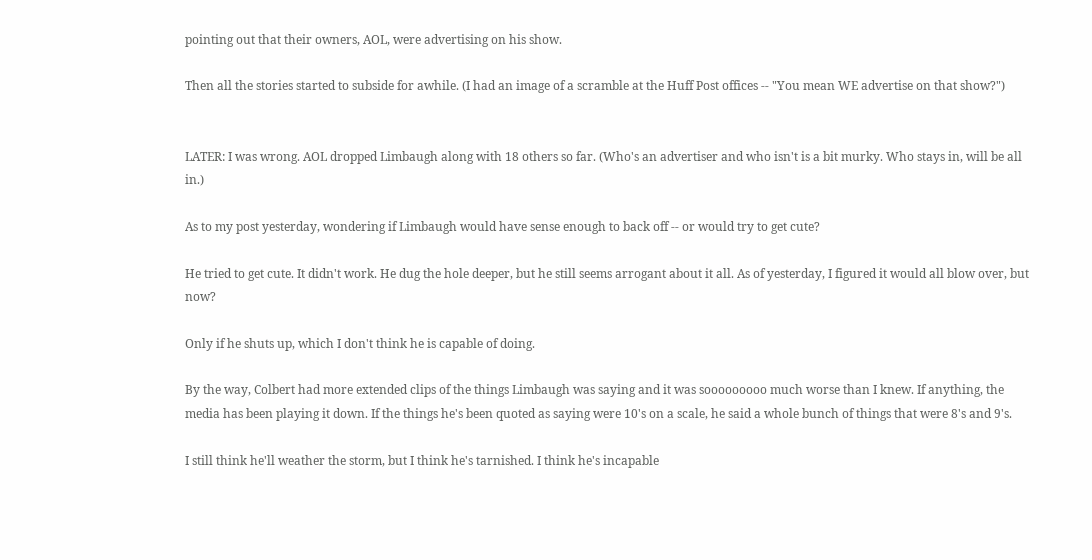pointing out that their owners, AOL, were advertising on his show.

Then all the stories started to subside for awhile. (I had an image of a scramble at the Huff Post offices -- "You mean WE advertise on that show?")


LATER: I was wrong. AOL dropped Limbaugh along with 18 others so far. (Who's an advertiser and who isn't is a bit murky. Who stays in, will be all in.)

As to my post yesterday, wondering if Limbaugh would have sense enough to back off -- or would try to get cute?

He tried to get cute. It didn't work. He dug the hole deeper, but he still seems arrogant about it all. As of yesterday, I figured it would all blow over, but now?

Only if he shuts up, which I don't think he is capable of doing.

By the way, Colbert had more extended clips of the things Limbaugh was saying and it was sooooooooo much worse than I knew. If anything, the media has been playing it down. If the things he's been quoted as saying were 10's on a scale, he said a whole bunch of things that were 8's and 9's.

I still think he'll weather the storm, but I think he's tarnished. I think he's incapable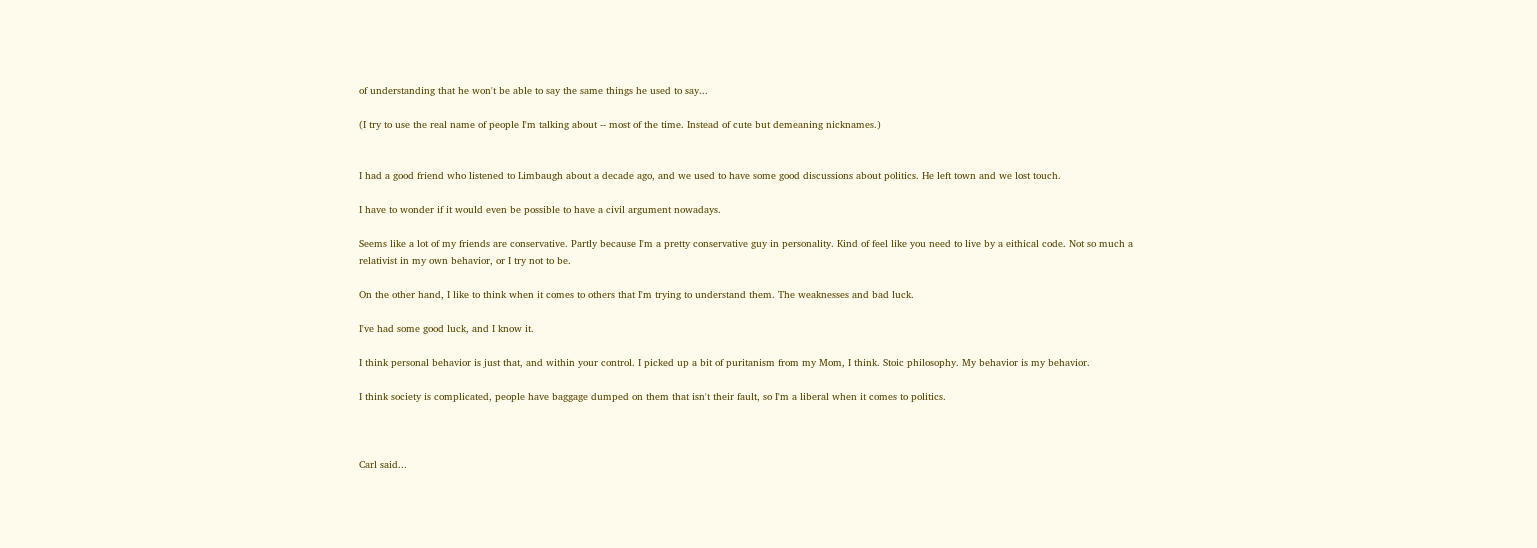of understanding that he won't be able to say the same things he used to say...

(I try to use the real name of people I'm talking about -- most of the time. Instead of cute but demeaning nicknames.)


I had a good friend who listened to Limbaugh about a decade ago, and we used to have some good discussions about politics. He left town and we lost touch.

I have to wonder if it would even be possible to have a civil argument nowadays.

Seems like a lot of my friends are conservative. Partly because I'm a pretty conservative guy in personality. Kind of feel like you need to live by a eithical code. Not so much a relativist in my own behavior, or I try not to be.

On the other hand, I like to think when it comes to others that I'm trying to understand them. The weaknesses and bad luck.

I've had some good luck, and I know it.

I think personal behavior is just that, and within your control. I picked up a bit of puritanism from my Mom, I think. Stoic philosophy. My behavior is my behavior.

I think society is complicated, people have baggage dumped on them that isn't their fault, so I'm a liberal when it comes to politics.



Carl said...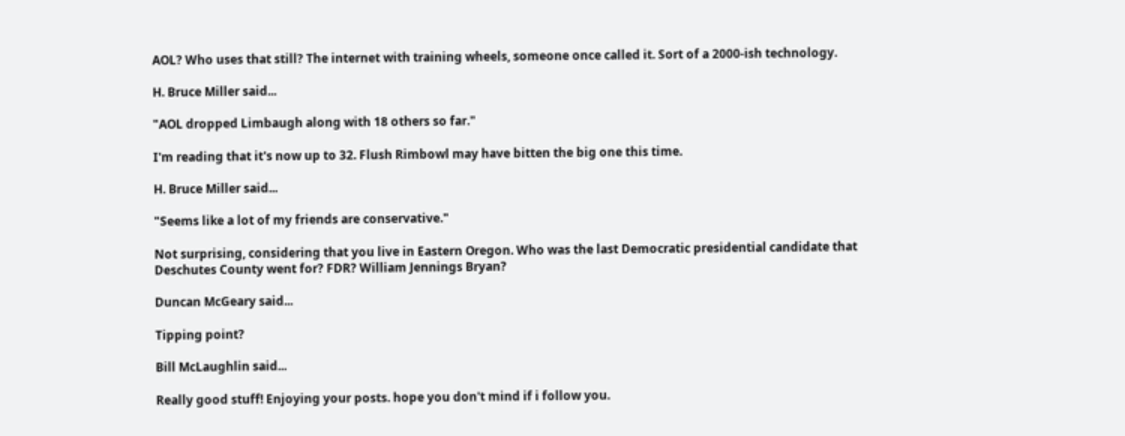AOL? Who uses that still? The internet with training wheels, someone once called it. Sort of a 2000-ish technology.

H. Bruce Miller said...

"AOL dropped Limbaugh along with 18 others so far."

I'm reading that it's now up to 32. Flush Rimbowl may have bitten the big one this time.

H. Bruce Miller said...

"Seems like a lot of my friends are conservative."

Not surprising, considering that you live in Eastern Oregon. Who was the last Democratic presidential candidate that Deschutes County went for? FDR? William Jennings Bryan?

Duncan McGeary said...

Tipping point?

Bill McLaughlin said...

Really good stuff! Enjoying your posts. hope you don't mind if i follow you.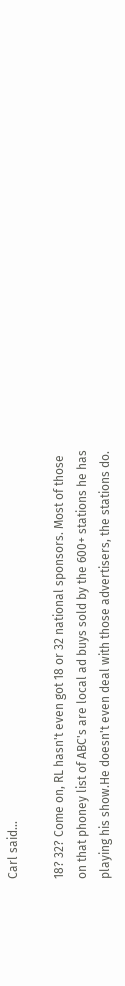Carl said...

18? 32? Come on, RL hasn't even got 18 or 32 national sponsors. Most of those on that phoney list of ABC's are local ad buys sold by the 600+ stations he has playing his show.He doesn't even deal with those advertisers, the stations do.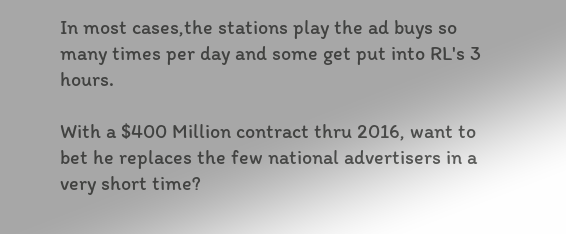In most cases,the stations play the ad buys so many times per day and some get put into RL's 3 hours.

With a $400 Million contract thru 2016, want to bet he replaces the few national advertisers in a very short time?